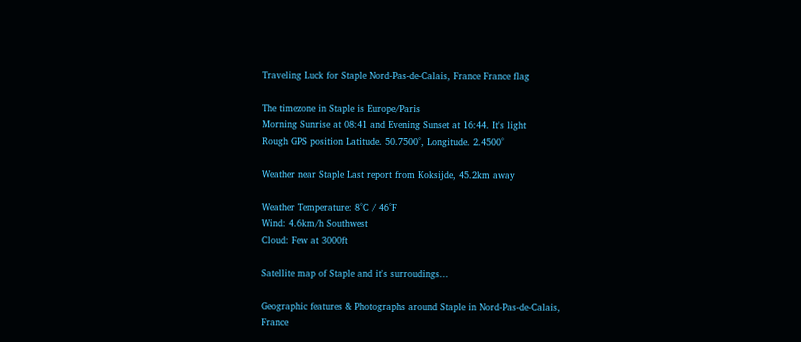Traveling Luck for Staple Nord-Pas-de-Calais, France France flag

The timezone in Staple is Europe/Paris
Morning Sunrise at 08:41 and Evening Sunset at 16:44. It's light
Rough GPS position Latitude. 50.7500°, Longitude. 2.4500°

Weather near Staple Last report from Koksijde, 45.2km away

Weather Temperature: 8°C / 46°F
Wind: 4.6km/h Southwest
Cloud: Few at 3000ft

Satellite map of Staple and it's surroudings...

Geographic features & Photographs around Staple in Nord-Pas-de-Calais, France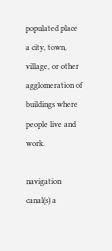populated place a city, town, village, or other agglomeration of buildings where people live and work.

navigation canal(s) a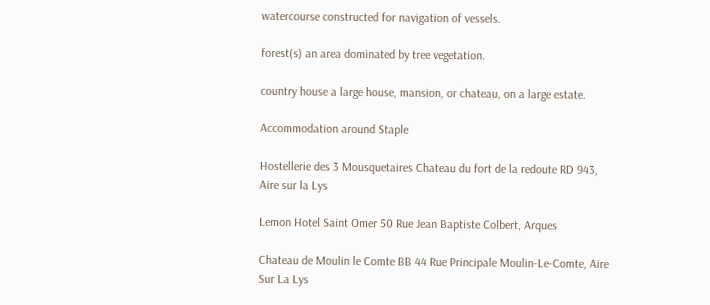watercourse constructed for navigation of vessels.

forest(s) an area dominated by tree vegetation.

country house a large house, mansion, or chateau, on a large estate.

Accommodation around Staple

Hostellerie des 3 Mousquetaires Chateau du fort de la redoute RD 943, Aire sur la Lys

Lemon Hotel Saint Omer 50 Rue Jean Baptiste Colbert, Arques

Chateau de Moulin le Comte BB 44 Rue Principale Moulin-Le-Comte, Aire Sur La Lys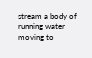stream a body of running water moving to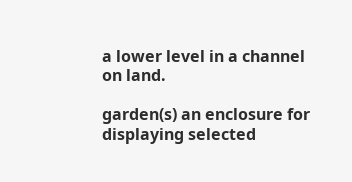a lower level in a channel on land.

garden(s) an enclosure for displaying selected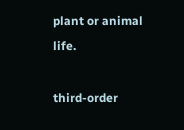plant or animal life.

third-order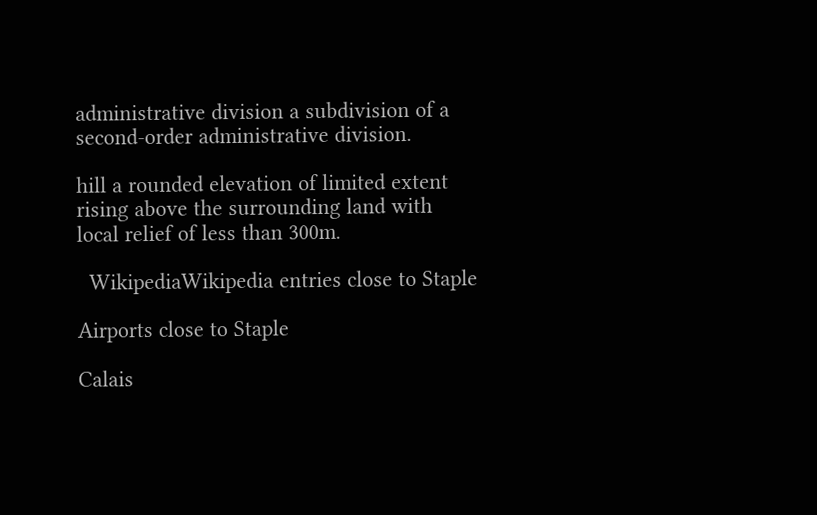administrative division a subdivision of a second-order administrative division.

hill a rounded elevation of limited extent rising above the surrounding land with local relief of less than 300m.

  WikipediaWikipedia entries close to Staple

Airports close to Staple

Calais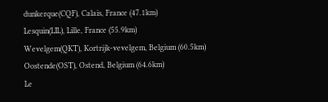dunkerque(CQF), Calais, France (47.1km)
Lesquin(LIL), Lille, France (55.9km)
Wevelgem(QKT), Kortrijk-vevelgem, Belgium (60.5km)
Oostende(OST), Ostend, Belgium (64.6km)
Le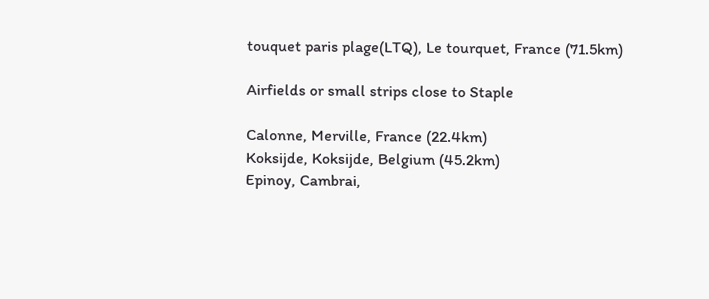touquet paris plage(LTQ), Le tourquet, France (71.5km)

Airfields or small strips close to Staple

Calonne, Merville, France (22.4km)
Koksijde, Koksijde, Belgium (45.2km)
Epinoy, Cambrai,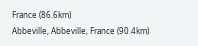France (86.6km)
Abbeville, Abbeville, France (90.4km)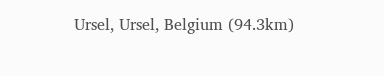Ursel, Ursel, Belgium (94.3km)